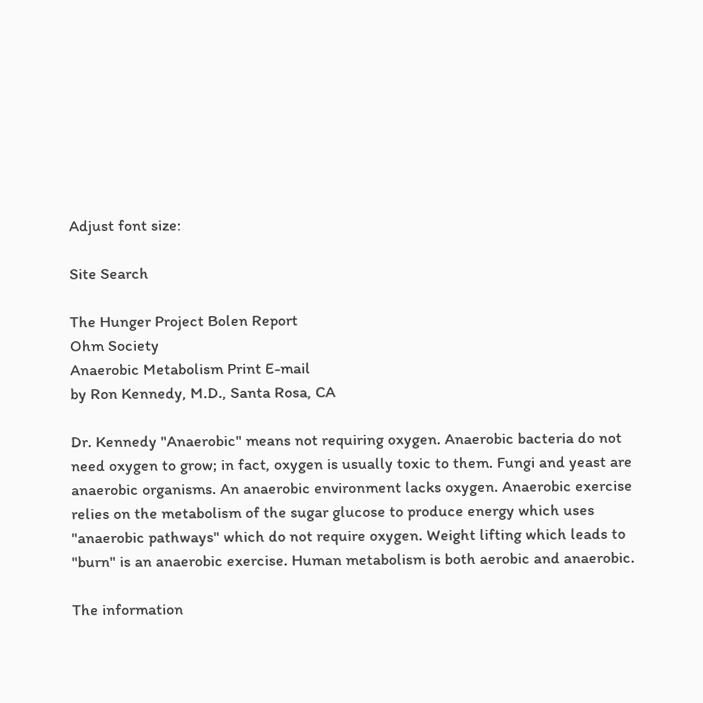Adjust font size:

Site Search

The Hunger Project Bolen Report
Ohm Society
Anaerobic Metabolism Print E-mail
by Ron Kennedy, M.D., Santa Rosa, CA

Dr. Kennedy "Anaerobic" means not requiring oxygen. Anaerobic bacteria do not need oxygen to grow; in fact, oxygen is usually toxic to them. Fungi and yeast are anaerobic organisms. An anaerobic environment lacks oxygen. Anaerobic exercise relies on the metabolism of the sugar glucose to produce energy which uses "anaerobic pathways" which do not require oxygen. Weight lifting which leads to "burn" is an anaerobic exercise. Human metabolism is both aerobic and anaerobic.

The information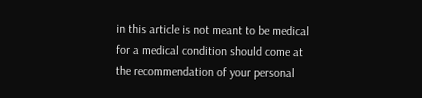in this article is not meant to be medical for a medical condition should come at the recommendation of your personal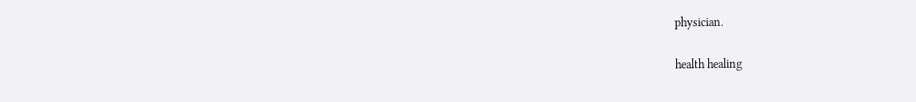physician.

health healing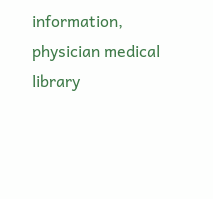information, physician medical library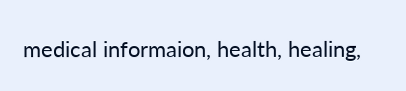medical informaion, health, healing,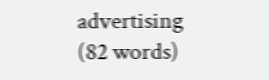advertising
(82 words)